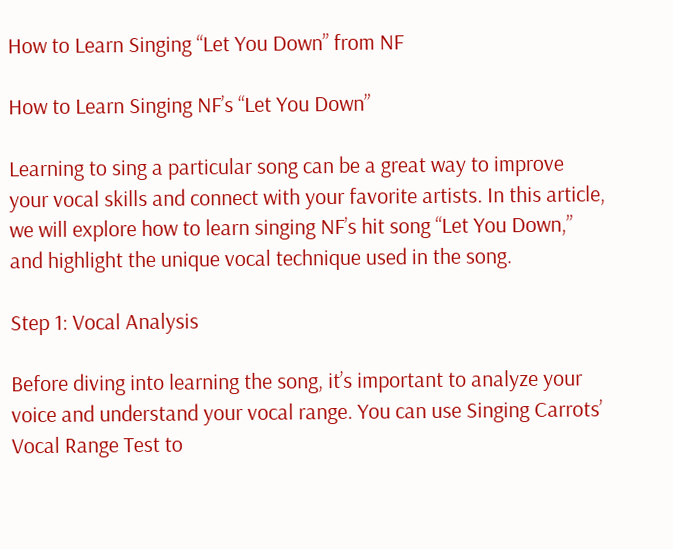How to Learn Singing “Let You Down” from NF

How to Learn Singing NF’s “Let You Down”

Learning to sing a particular song can be a great way to improve your vocal skills and connect with your favorite artists. In this article, we will explore how to learn singing NF’s hit song “Let You Down,” and highlight the unique vocal technique used in the song.

Step 1: Vocal Analysis

Before diving into learning the song, it’s important to analyze your voice and understand your vocal range. You can use Singing Carrots’ Vocal Range Test to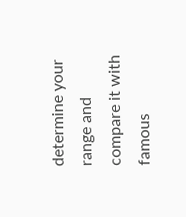determine your range and compare it with famous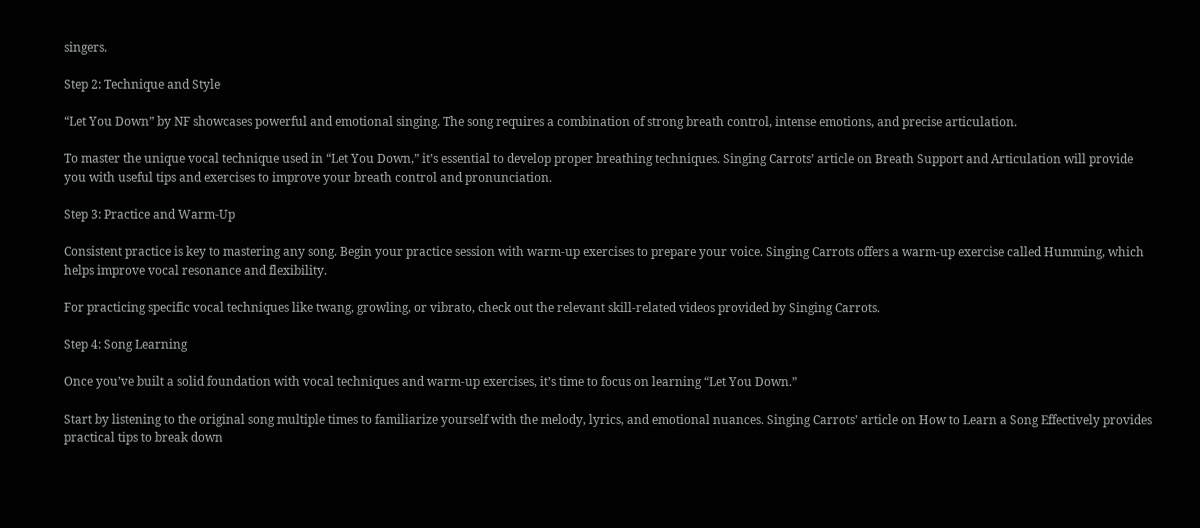singers.

Step 2: Technique and Style

“Let You Down” by NF showcases powerful and emotional singing. The song requires a combination of strong breath control, intense emotions, and precise articulation.

To master the unique vocal technique used in “Let You Down,” it’s essential to develop proper breathing techniques. Singing Carrots’ article on Breath Support and Articulation will provide you with useful tips and exercises to improve your breath control and pronunciation.

Step 3: Practice and Warm-Up

Consistent practice is key to mastering any song. Begin your practice session with warm-up exercises to prepare your voice. Singing Carrots offers a warm-up exercise called Humming, which helps improve vocal resonance and flexibility.

For practicing specific vocal techniques like twang, growling, or vibrato, check out the relevant skill-related videos provided by Singing Carrots.

Step 4: Song Learning

Once you’ve built a solid foundation with vocal techniques and warm-up exercises, it’s time to focus on learning “Let You Down.”

Start by listening to the original song multiple times to familiarize yourself with the melody, lyrics, and emotional nuances. Singing Carrots’ article on How to Learn a Song Effectively provides practical tips to break down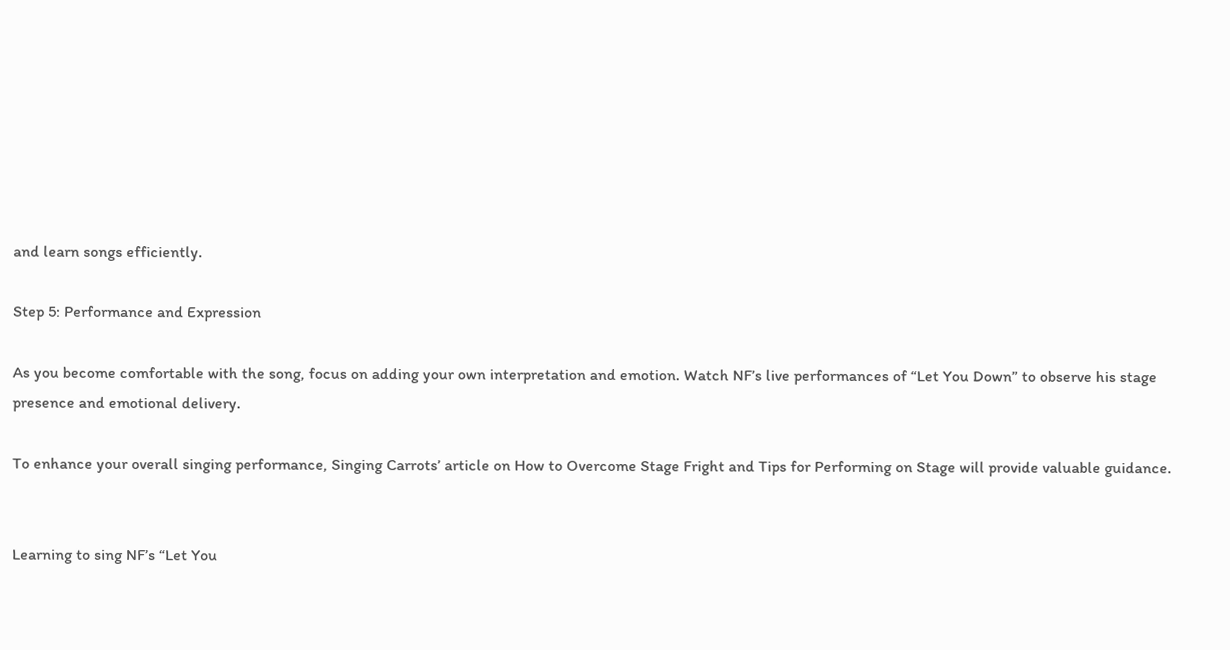and learn songs efficiently.

Step 5: Performance and Expression

As you become comfortable with the song, focus on adding your own interpretation and emotion. Watch NF’s live performances of “Let You Down” to observe his stage presence and emotional delivery.

To enhance your overall singing performance, Singing Carrots’ article on How to Overcome Stage Fright and Tips for Performing on Stage will provide valuable guidance.


Learning to sing NF’s “Let You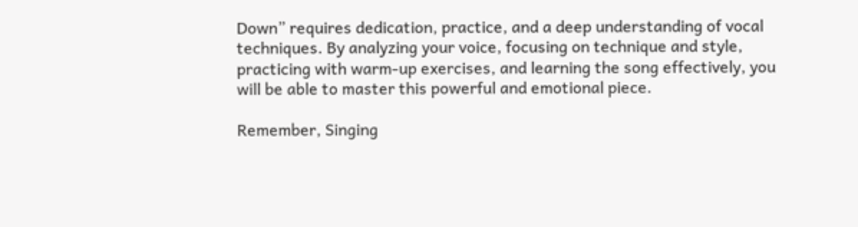Down” requires dedication, practice, and a deep understanding of vocal techniques. By analyzing your voice, focusing on technique and style, practicing with warm-up exercises, and learning the song effectively, you will be able to master this powerful and emotional piece.

Remember, Singing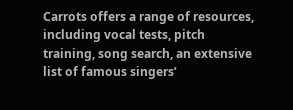Carrots offers a range of resources, including vocal tests, pitch training, song search, an extensive list of famous singers’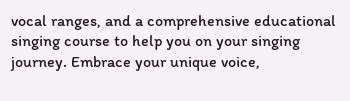vocal ranges, and a comprehensive educational singing course to help you on your singing journey. Embrace your unique voice,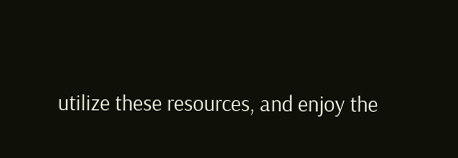utilize these resources, and enjoy the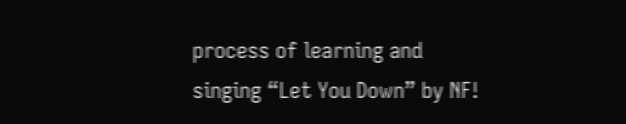process of learning and singing “Let You Down” by NF!